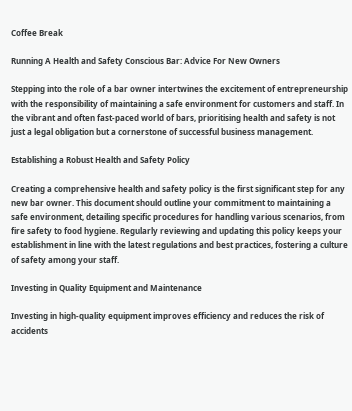Coffee Break

Running A Health and Safety Conscious Bar: Advice For New Owners

Stepping into the role of a bar owner intertwines the excitement of entrepreneurship with the responsibility of maintaining a safe environment for customers and staff. In the vibrant and often fast-paced world of bars, prioritising health and safety is not just a legal obligation but a cornerstone of successful business management.

Establishing a Robust Health and Safety Policy

Creating a comprehensive health and safety policy is the first significant step for any new bar owner. This document should outline your commitment to maintaining a safe environment, detailing specific procedures for handling various scenarios, from fire safety to food hygiene. Regularly reviewing and updating this policy keeps your establishment in line with the latest regulations and best practices, fostering a culture of safety among your staff.

Investing in Quality Equipment and Maintenance

Investing in high-quality equipment improves efficiency and reduces the risk of accidents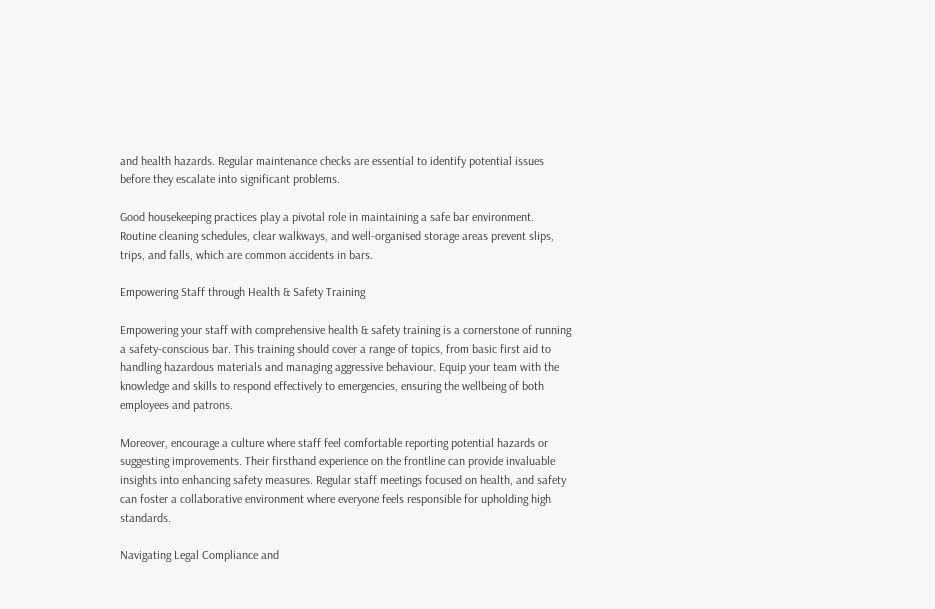and health hazards. Regular maintenance checks are essential to identify potential issues before they escalate into significant problems.

Good housekeeping practices play a pivotal role in maintaining a safe bar environment. Routine cleaning schedules, clear walkways, and well-organised storage areas prevent slips, trips, and falls, which are common accidents in bars.

Empowering Staff through Health & Safety Training

Empowering your staff with comprehensive health & safety training is a cornerstone of running a safety-conscious bar. This training should cover a range of topics, from basic first aid to handling hazardous materials and managing aggressive behaviour. Equip your team with the knowledge and skills to respond effectively to emergencies, ensuring the wellbeing of both employees and patrons.

Moreover, encourage a culture where staff feel comfortable reporting potential hazards or suggesting improvements. Their firsthand experience on the frontline can provide invaluable insights into enhancing safety measures. Regular staff meetings focused on health, and safety can foster a collaborative environment where everyone feels responsible for upholding high standards.

Navigating Legal Compliance and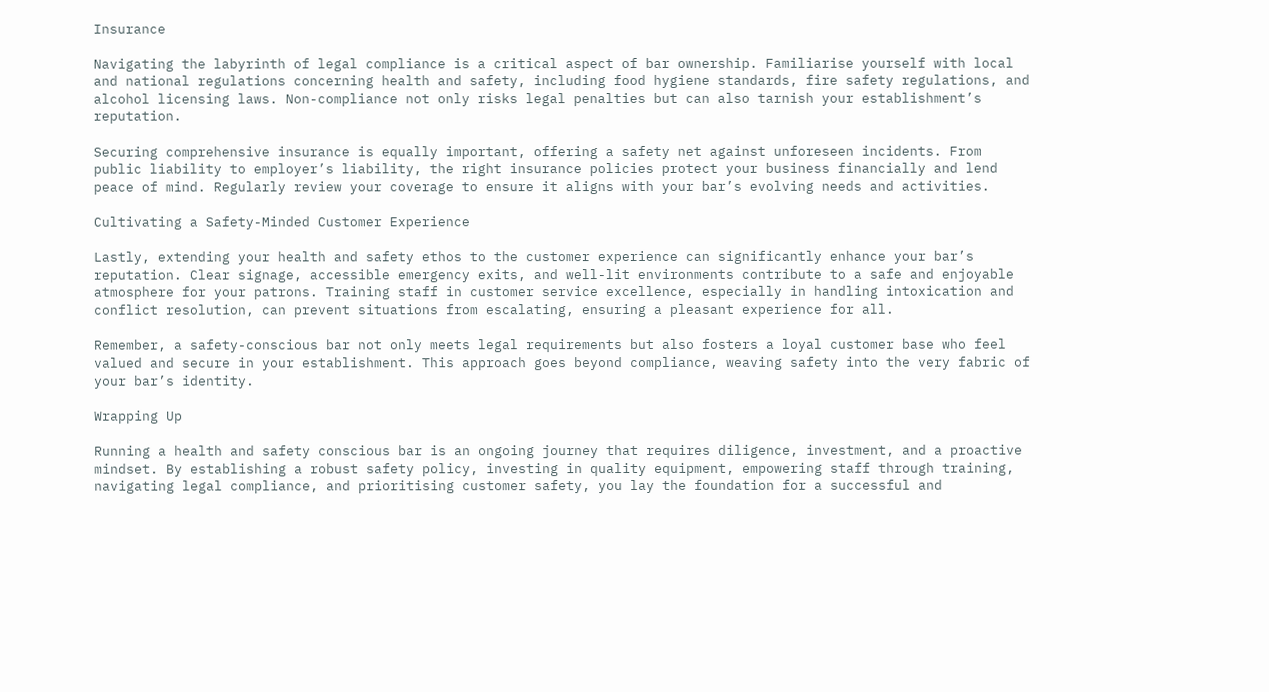Insurance

Navigating the labyrinth of legal compliance is a critical aspect of bar ownership. Familiarise yourself with local and national regulations concerning health and safety, including food hygiene standards, fire safety regulations, and alcohol licensing laws. Non-compliance not only risks legal penalties but can also tarnish your establishment’s reputation.

Securing comprehensive insurance is equally important, offering a safety net against unforeseen incidents. From public liability to employer’s liability, the right insurance policies protect your business financially and lend peace of mind. Regularly review your coverage to ensure it aligns with your bar’s evolving needs and activities.

Cultivating a Safety-Minded Customer Experience

Lastly, extending your health and safety ethos to the customer experience can significantly enhance your bar’s reputation. Clear signage, accessible emergency exits, and well-lit environments contribute to a safe and enjoyable atmosphere for your patrons. Training staff in customer service excellence, especially in handling intoxication and conflict resolution, can prevent situations from escalating, ensuring a pleasant experience for all.

Remember, a safety-conscious bar not only meets legal requirements but also fosters a loyal customer base who feel valued and secure in your establishment. This approach goes beyond compliance, weaving safety into the very fabric of your bar’s identity.

Wrapping Up

Running a health and safety conscious bar is an ongoing journey that requires diligence, investment, and a proactive mindset. By establishing a robust safety policy, investing in quality equipment, empowering staff through training, navigating legal compliance, and prioritising customer safety, you lay the foundation for a successful and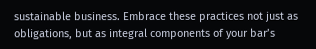sustainable business. Embrace these practices not just as obligations, but as integral components of your bar’s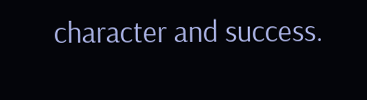character and success.